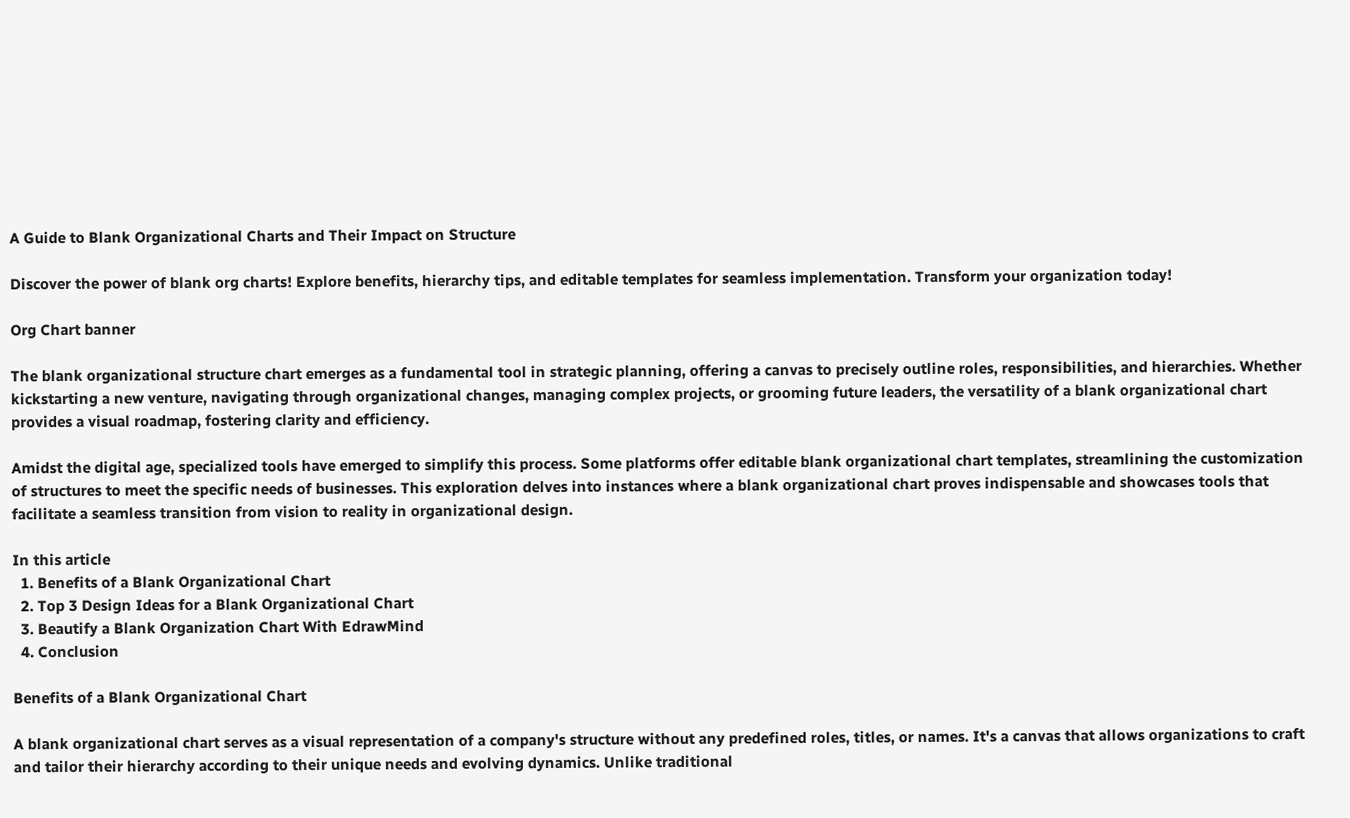A Guide to Blank Organizational Charts and Their Impact on Structure

Discover the power of blank org charts! Explore benefits, hierarchy tips, and editable templates for seamless implementation. Transform your organization today!

Org Chart banner

The blank organizational structure chart emerges as a fundamental tool in strategic planning, offering a canvas to precisely outline roles, responsibilities, and hierarchies. Whether kickstarting a new venture, navigating through organizational changes, managing complex projects, or grooming future leaders, the versatility of a blank organizational chart provides a visual roadmap, fostering clarity and efficiency.

Amidst the digital age, specialized tools have emerged to simplify this process. Some platforms offer editable blank organizational chart templates, streamlining the customization of structures to meet the specific needs of businesses. This exploration delves into instances where a blank organizational chart proves indispensable and showcases tools that facilitate a seamless transition from vision to reality in organizational design.

In this article
  1. Benefits of a Blank Organizational Chart
  2. Top 3 Design Ideas for a Blank Organizational Chart
  3. Beautify a Blank Organization Chart With EdrawMind
  4. Conclusion

Benefits of a Blank Organizational Chart

A blank organizational chart serves as a visual representation of a company's structure without any predefined roles, titles, or names. It's a canvas that allows organizations to craft and tailor their hierarchy according to their unique needs and evolving dynamics. Unlike traditional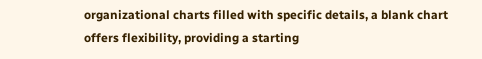organizational charts filled with specific details, a blank chart offers flexibility, providing a starting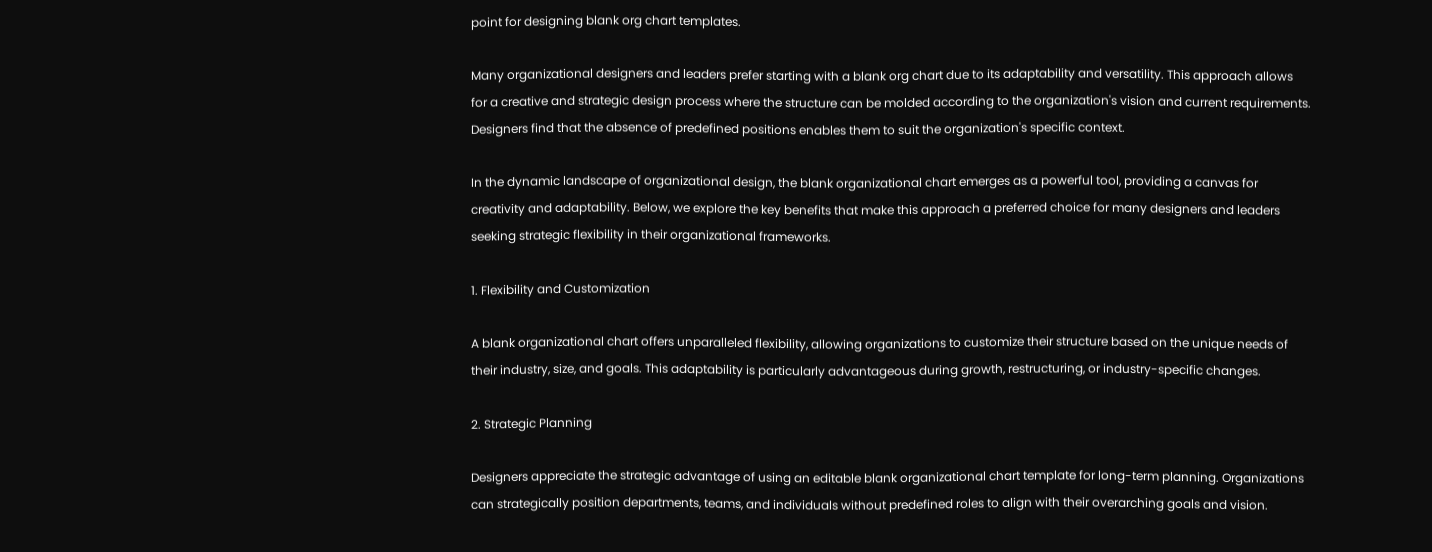point for designing blank org chart templates.

Many organizational designers and leaders prefer starting with a blank org chart due to its adaptability and versatility. This approach allows for a creative and strategic design process where the structure can be molded according to the organization's vision and current requirements. Designers find that the absence of predefined positions enables them to suit the organization's specific context.

In the dynamic landscape of organizational design, the blank organizational chart emerges as a powerful tool, providing a canvas for creativity and adaptability. Below, we explore the key benefits that make this approach a preferred choice for many designers and leaders seeking strategic flexibility in their organizational frameworks.

1. Flexibility and Customization

A blank organizational chart offers unparalleled flexibility, allowing organizations to customize their structure based on the unique needs of their industry, size, and goals. This adaptability is particularly advantageous during growth, restructuring, or industry-specific changes.

2. Strategic Planning

Designers appreciate the strategic advantage of using an editable blank organizational chart template for long-term planning. Organizations can strategically position departments, teams, and individuals without predefined roles to align with their overarching goals and vision.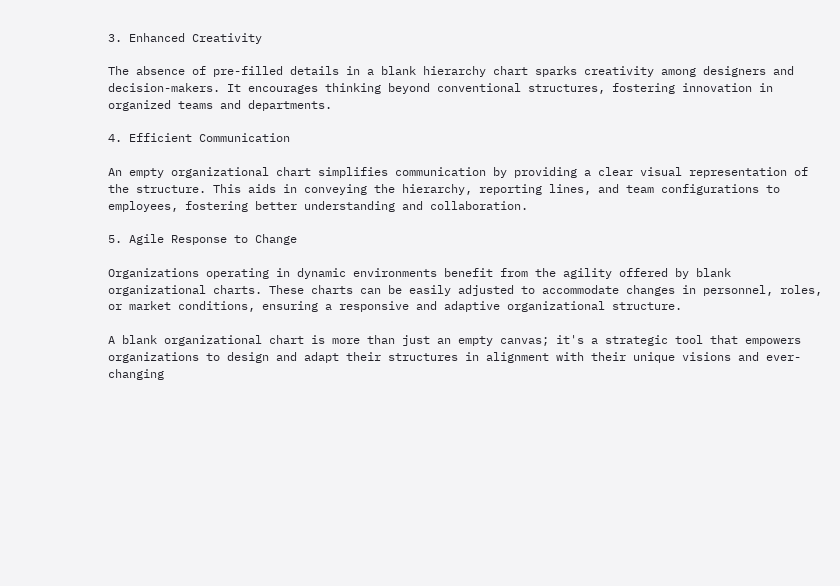3. Enhanced Creativity

The absence of pre-filled details in a blank hierarchy chart sparks creativity among designers and decision-makers. It encourages thinking beyond conventional structures, fostering innovation in organized teams and departments.

4. Efficient Communication

An empty organizational chart simplifies communication by providing a clear visual representation of the structure. This aids in conveying the hierarchy, reporting lines, and team configurations to employees, fostering better understanding and collaboration.

5. Agile Response to Change

Organizations operating in dynamic environments benefit from the agility offered by blank organizational charts. These charts can be easily adjusted to accommodate changes in personnel, roles, or market conditions, ensuring a responsive and adaptive organizational structure.

A blank organizational chart is more than just an empty canvas; it's a strategic tool that empowers organizations to design and adapt their structures in alignment with their unique visions and ever-changing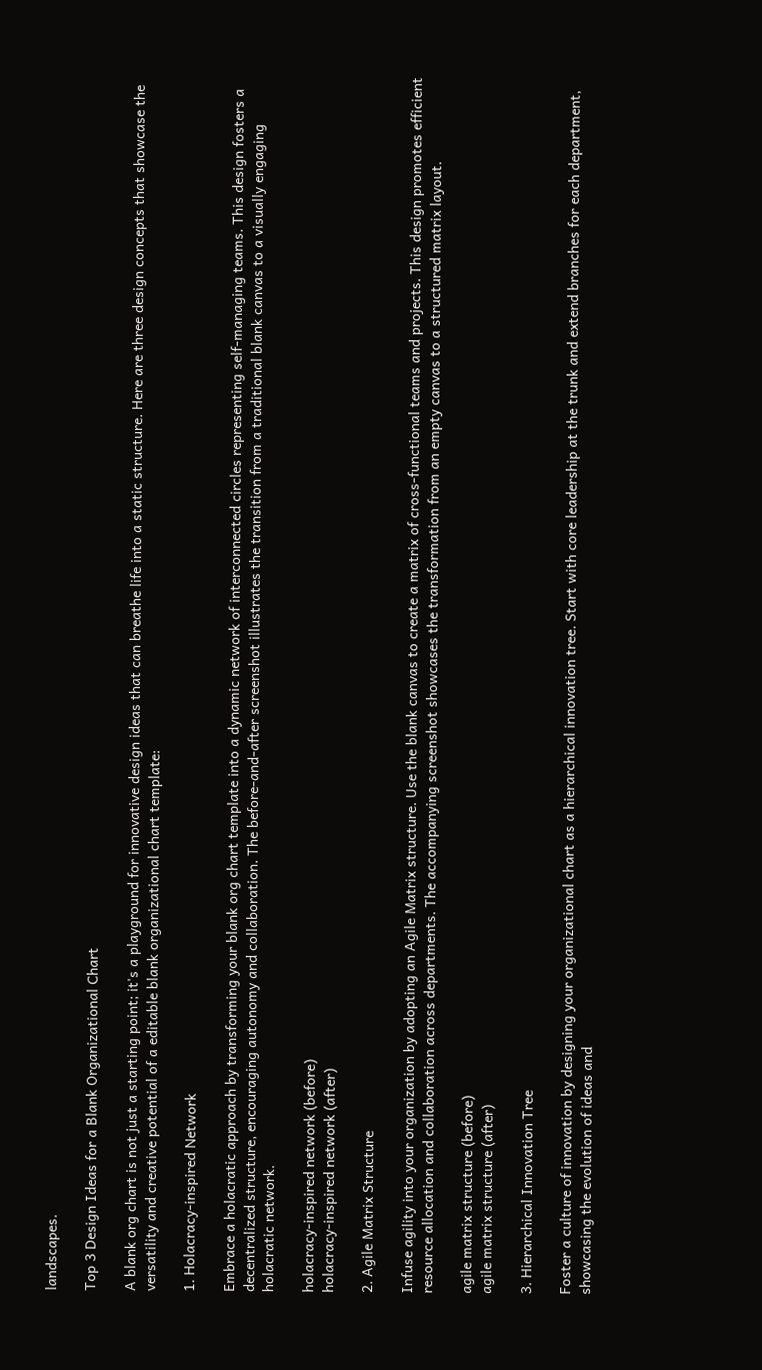landscapes.

Top 3 Design Ideas for a Blank Organizational Chart

A blank org chart is not just a starting point; it's a playground for innovative design ideas that can breathe life into a static structure. Here are three design concepts that showcase the versatility and creative potential of a editable blank organizational chart template:

1. Holacracy-inspired Network

Embrace a holacratic approach by transforming your blank org chart template into a dynamic network of interconnected circles representing self-managing teams. This design fosters a decentralized structure, encouraging autonomy and collaboration. The before-and-after screenshot illustrates the transition from a traditional blank canvas to a visually engaging holacratic network.

holacracy-inspired network (before)
holacracy-inspired network (after)

2. Agile Matrix Structure

Infuse agility into your organization by adopting an Agile Matrix structure. Use the blank canvas to create a matrix of cross-functional teams and projects. This design promotes efficient resource allocation and collaboration across departments. The accompanying screenshot showcases the transformation from an empty canvas to a structured matrix layout.

agile matrix structure (before)
agile matrix structure (after)

3. Hierarchical Innovation Tree

Foster a culture of innovation by designing your organizational chart as a hierarchical innovation tree. Start with core leadership at the trunk and extend branches for each department, showcasing the evolution of ideas and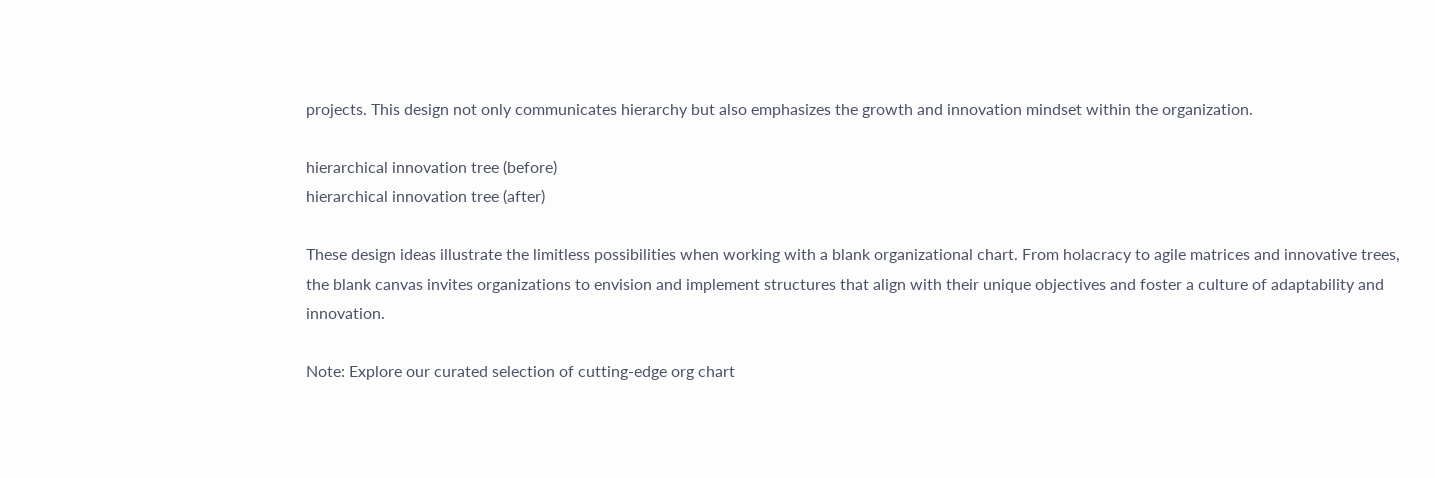projects. This design not only communicates hierarchy but also emphasizes the growth and innovation mindset within the organization.

hierarchical innovation tree (before)
hierarchical innovation tree (after)

These design ideas illustrate the limitless possibilities when working with a blank organizational chart. From holacracy to agile matrices and innovative trees, the blank canvas invites organizations to envision and implement structures that align with their unique objectives and foster a culture of adaptability and innovation.

Note: Explore our curated selection of cutting-edge org chart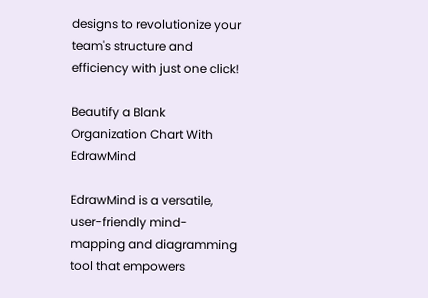designs to revolutionize your team's structure and efficiency with just one click!

Beautify a Blank Organization Chart With EdrawMind

EdrawMind is a versatile, user-friendly mind-mapping and diagramming tool that empowers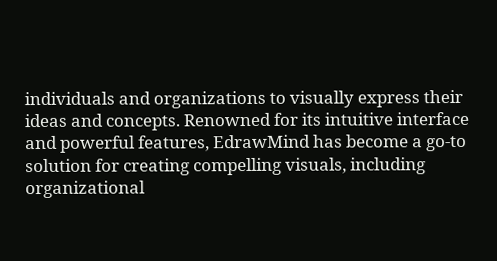individuals and organizations to visually express their ideas and concepts. Renowned for its intuitive interface and powerful features, EdrawMind has become a go-to solution for creating compelling visuals, including organizational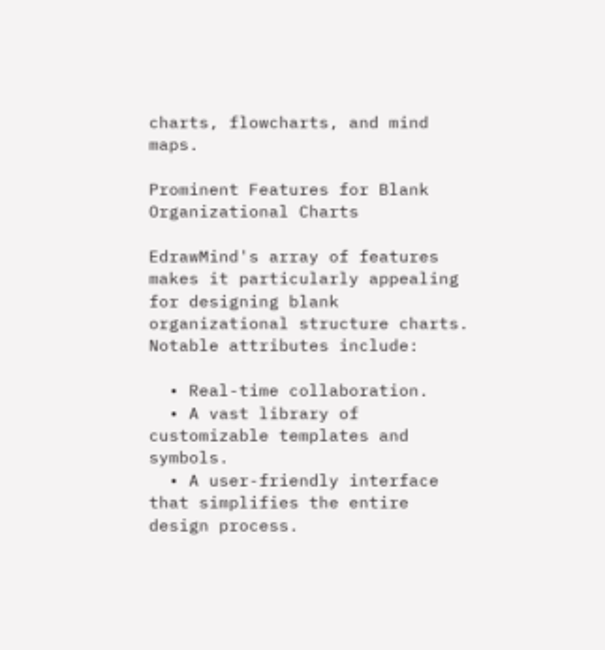charts, flowcharts, and mind maps.

Prominent Features for Blank Organizational Charts

EdrawMind's array of features makes it particularly appealing for designing blank organizational structure charts. Notable attributes include:

  • Real-time collaboration.
  • A vast library of customizable templates and symbols.
  • A user-friendly interface that simplifies the entire design process.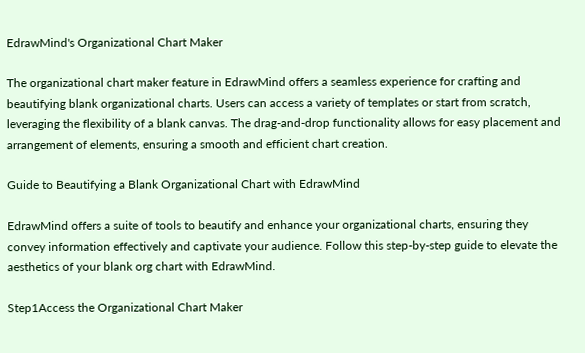EdrawMind's Organizational Chart Maker

The organizational chart maker feature in EdrawMind offers a seamless experience for crafting and beautifying blank organizational charts. Users can access a variety of templates or start from scratch, leveraging the flexibility of a blank canvas. The drag-and-drop functionality allows for easy placement and arrangement of elements, ensuring a smooth and efficient chart creation.

Guide to Beautifying a Blank Organizational Chart with EdrawMind

EdrawMind offers a suite of tools to beautify and enhance your organizational charts, ensuring they convey information effectively and captivate your audience. Follow this step-by-step guide to elevate the aesthetics of your blank org chart with EdrawMind.

Step1Access the Organizational Chart Maker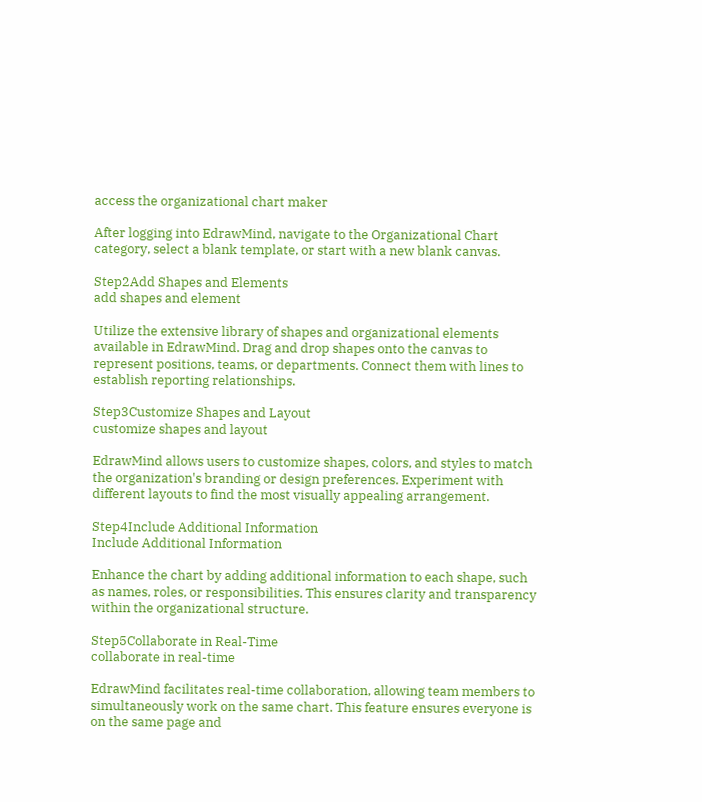access the organizational chart maker

After logging into EdrawMind, navigate to the Organizational Chart category, select a blank template, or start with a new blank canvas.

Step2Add Shapes and Elements
add shapes and element

Utilize the extensive library of shapes and organizational elements available in EdrawMind. Drag and drop shapes onto the canvas to represent positions, teams, or departments. Connect them with lines to establish reporting relationships.

Step3Customize Shapes and Layout
customize shapes and layout

EdrawMind allows users to customize shapes, colors, and styles to match the organization's branding or design preferences. Experiment with different layouts to find the most visually appealing arrangement.

Step4Include Additional Information
Include Additional Information

Enhance the chart by adding additional information to each shape, such as names, roles, or responsibilities. This ensures clarity and transparency within the organizational structure.

Step5Collaborate in Real-Time
collaborate in real-time

EdrawMind facilitates real-time collaboration, allowing team members to simultaneously work on the same chart. This feature ensures everyone is on the same page and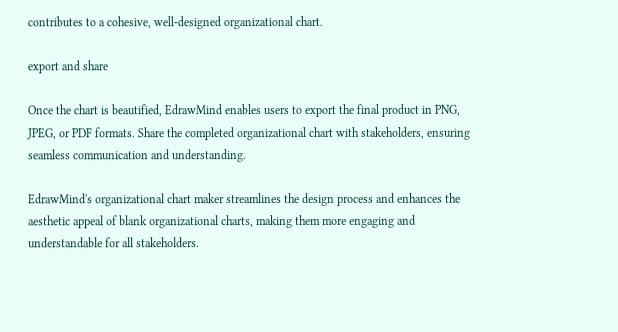contributes to a cohesive, well-designed organizational chart.

export and share

Once the chart is beautified, EdrawMind enables users to export the final product in PNG, JPEG, or PDF formats. Share the completed organizational chart with stakeholders, ensuring seamless communication and understanding.

EdrawMind's organizational chart maker streamlines the design process and enhances the aesthetic appeal of blank organizational charts, making them more engaging and understandable for all stakeholders.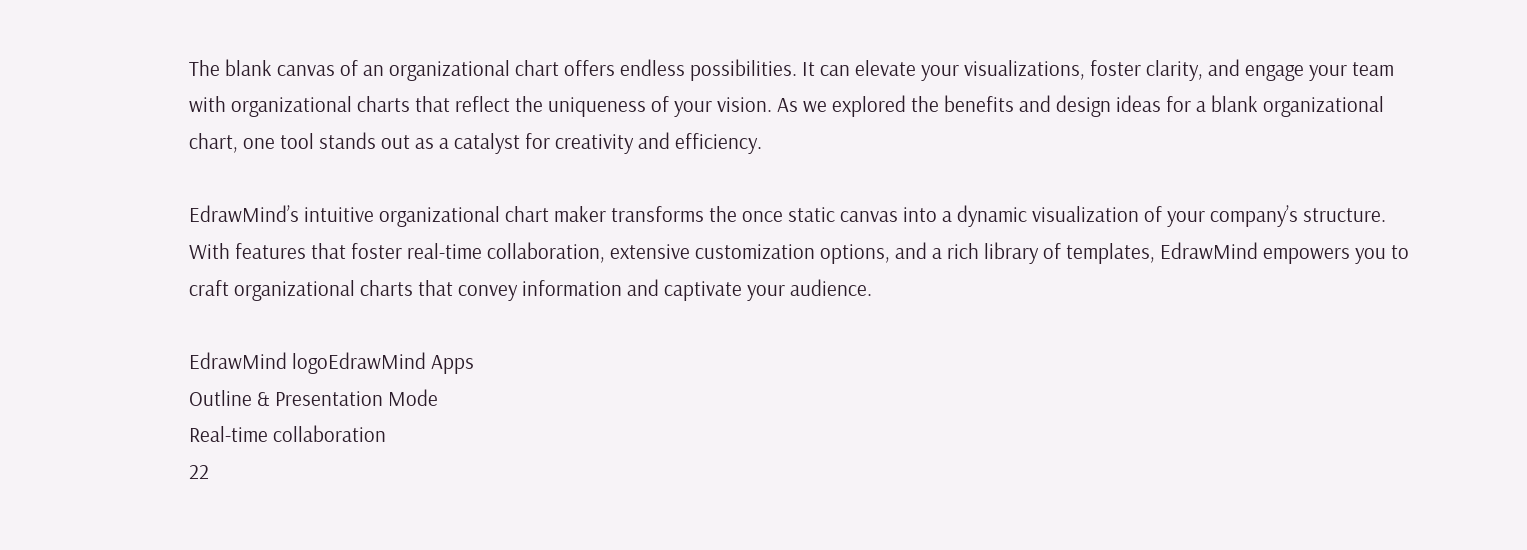The blank canvas of an organizational chart offers endless possibilities. It can elevate your visualizations, foster clarity, and engage your team with organizational charts that reflect the uniqueness of your vision. As we explored the benefits and design ideas for a blank organizational chart, one tool stands out as a catalyst for creativity and efficiency.

EdrawMind’s intuitive organizational chart maker transforms the once static canvas into a dynamic visualization of your company’s structure. With features that foster real-time collaboration, extensive customization options, and a rich library of templates, EdrawMind empowers you to craft organizational charts that convey information and captivate your audience.

EdrawMind logoEdrawMind Apps
Outline & Presentation Mode
Real-time collaboration
22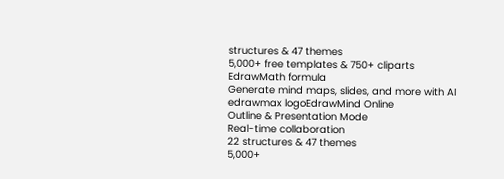structures & 47 themes
5,000+ free templates & 750+ cliparts
EdrawMath formula
Generate mind maps, slides, and more with AI
edrawmax logoEdrawMind Online
Outline & Presentation Mode
Real-time collaboration
22 structures & 47 themes
5,000+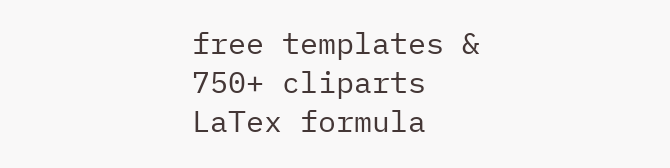free templates & 750+ cliparts
LaTex formula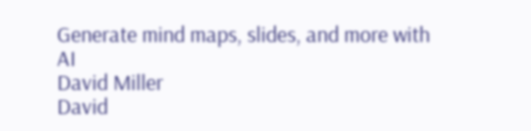Generate mind maps, slides, and more with AI
David Miller
David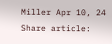Miller Apr 10, 24
Share article: